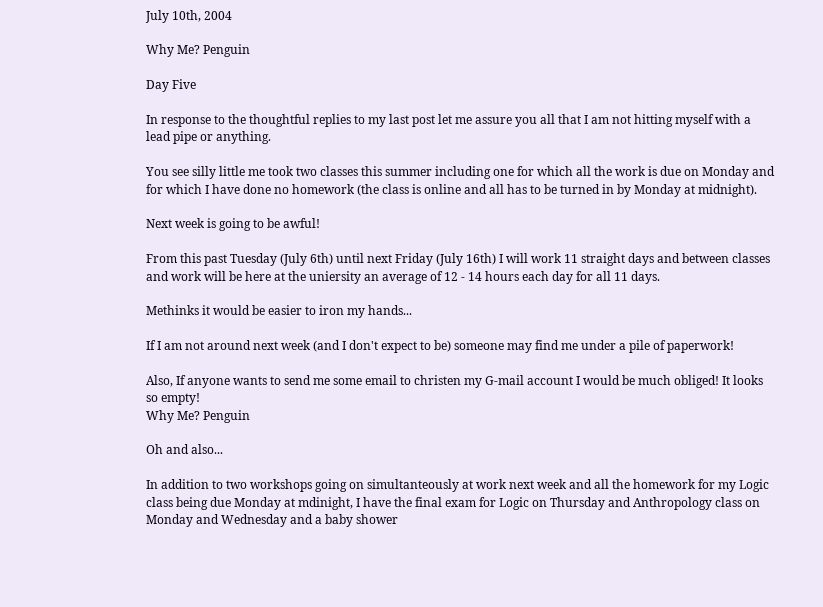July 10th, 2004

Why Me? Penguin

Day Five

In response to the thoughtful replies to my last post let me assure you all that I am not hitting myself with a lead pipe or anything.

You see silly little me took two classes this summer including one for which all the work is due on Monday and for which I have done no homework (the class is online and all has to be turned in by Monday at midnight).

Next week is going to be awful!

From this past Tuesday (July 6th) until next Friday (July 16th) I will work 11 straight days and between classes and work will be here at the uniersity an average of 12 - 14 hours each day for all 11 days.

Methinks it would be easier to iron my hands...

If I am not around next week (and I don't expect to be) someone may find me under a pile of paperwork!

Also, If anyone wants to send me some email to christen my G-mail account I would be much obliged! It looks so empty!
Why Me? Penguin

Oh and also...

In addition to two workshops going on simultanteously at work next week and all the homework for my Logic class being due Monday at mdinight, I have the final exam for Logic on Thursday and Anthropology class on Monday and Wednesday and a baby shower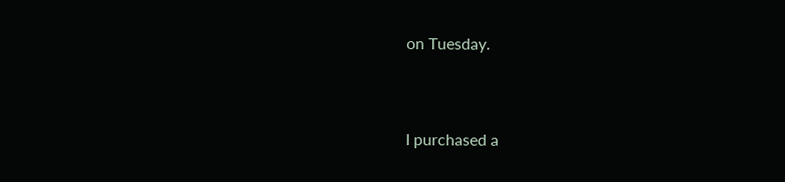on Tuesday.


I purchased a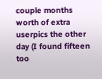couple months worth of extra userpics the other day (I found fifteen too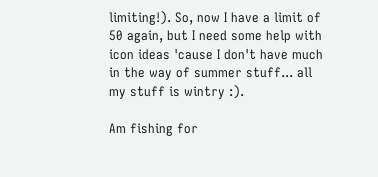limiting!). So, now I have a limit of 50 again, but I need some help with icon ideas 'cause I don't have much in the way of summer stuff... all my stuff is wintry :).

Am fishing for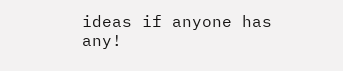ideas if anyone has any!